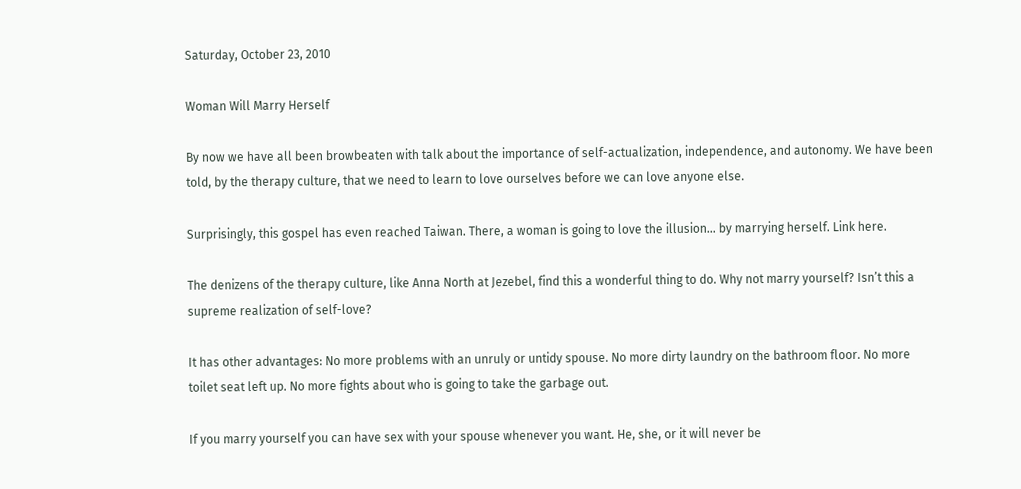Saturday, October 23, 2010

Woman Will Marry Herself

By now we have all been browbeaten with talk about the importance of self-actualization, independence, and autonomy. We have been told, by the therapy culture, that we need to learn to love ourselves before we can love anyone else.

Surprisingly, this gospel has even reached Taiwan. There, a woman is going to love the illusion… by marrying herself. Link here.

The denizens of the therapy culture, like Anna North at Jezebel, find this a wonderful thing to do. Why not marry yourself? Isn’t this a supreme realization of self-love?

It has other advantages: No more problems with an unruly or untidy spouse. No more dirty laundry on the bathroom floor. No more toilet seat left up. No more fights about who is going to take the garbage out.

If you marry yourself you can have sex with your spouse whenever you want. He, she, or it will never be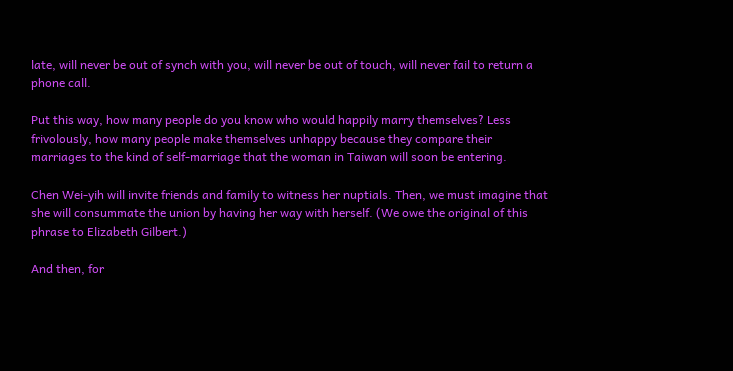late, will never be out of synch with you, will never be out of touch, will never fail to return a phone call.

Put this way, how many people do you know who would happily marry themselves? Less frivolously, how many people make themselves unhappy because they compare their marriages to the kind of self-marriage that the woman in Taiwan will soon be entering.

Chen Wei-yih will invite friends and family to witness her nuptials. Then, we must imagine that she will consummate the union by having her way with herself. (We owe the original of this phrase to Elizabeth Gilbert.)

And then, for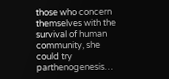those who concern themselves with the survival of human community, she could try parthenogenesis…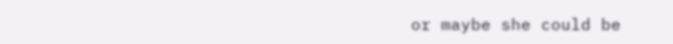or maybe she could be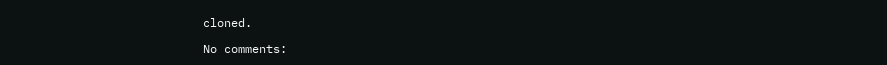cloned.

No comments: